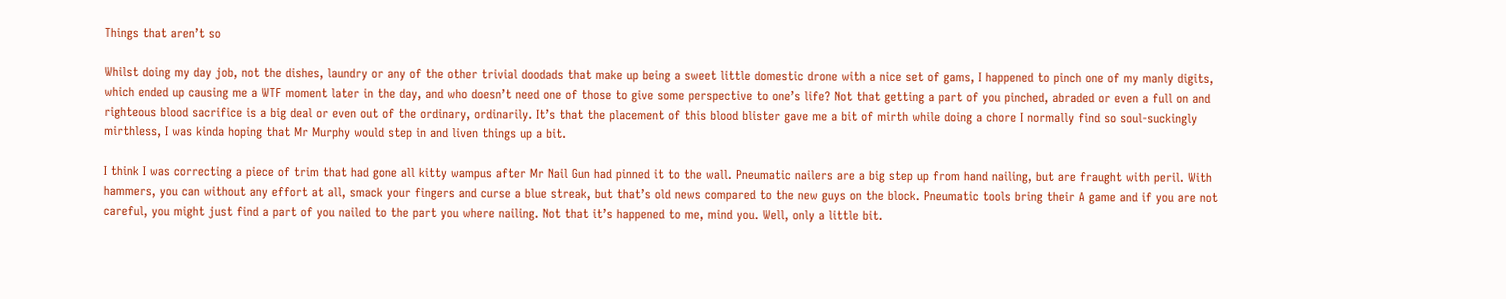Things that aren’t so

Whilst doing my day job, not the dishes, laundry or any of the other trivial doodads that make up being a sweet little domestic drone with a nice set of gams, I happened to pinch one of my manly digits, which ended up causing me a WTF moment later in the day, and who doesn’t need one of those to give some perspective to one’s life? Not that getting a part of you pinched, abraded or even a full on and righteous blood sacrifice is a big deal or even out of the ordinary, ordinarily. It’s that the placement of this blood blister gave me a bit of mirth while doing a chore I normally find so soul-suckingly mirthless, I was kinda hoping that Mr Murphy would step in and liven things up a bit.

I think I was correcting a piece of trim that had gone all kitty wampus after Mr Nail Gun had pinned it to the wall. Pneumatic nailers are a big step up from hand nailing, but are fraught with peril. With hammers, you can without any effort at all, smack your fingers and curse a blue streak, but that’s old news compared to the new guys on the block. Pneumatic tools bring their A game and if you are not careful, you might just find a part of you nailed to the part you where nailing. Not that it’s happened to me, mind you. Well, only a little bit.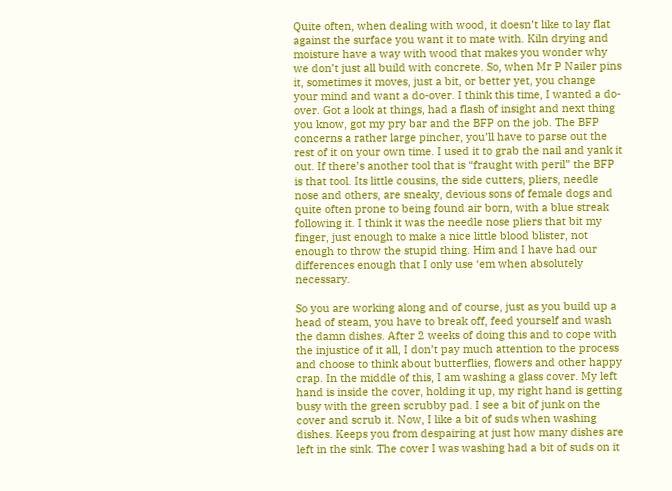Quite often, when dealing with wood, it doesn’t like to lay flat against the surface you want it to mate with. Kiln drying and moisture have a way with wood that makes you wonder why we don’t just all build with concrete. So, when Mr P Nailer pins it, sometimes it moves, just a bit, or better yet, you change your mind and want a do-over. I think this time, I wanted a do-over. Got a look at things, had a flash of insight and next thing you know, got my pry bar and the BFP on the job. The BFP concerns a rather large pincher, you’ll have to parse out the rest of it on your own time. I used it to grab the nail and yank it out. If there’s another tool that is “fraught with peril” the BFP is that tool. Its little cousins, the side cutters, pliers, needle nose and others, are sneaky, devious sons of female dogs and quite often prone to being found air born, with a blue streak following it. I think it was the needle nose pliers that bit my finger, just enough to make a nice little blood blister, not enough to throw the stupid thing. Him and I have had our differences enough that I only use ‘em when absolutely necessary.

So you are working along and of course, just as you build up a head of steam, you have to break off, feed yourself and wash the damn dishes. After 2 weeks of doing this and to cope with the injustice of it all, I don’t pay much attention to the process and choose to think about butterflies, flowers and other happy crap. In the middle of this, I am washing a glass cover. My left hand is inside the cover, holding it up, my right hand is getting busy with the green scrubby pad. I see a bit of junk on the cover and scrub it. Now, I like a bit of suds when washing dishes. Keeps you from despairing at just how many dishes are left in the sink. The cover I was washing had a bit of suds on it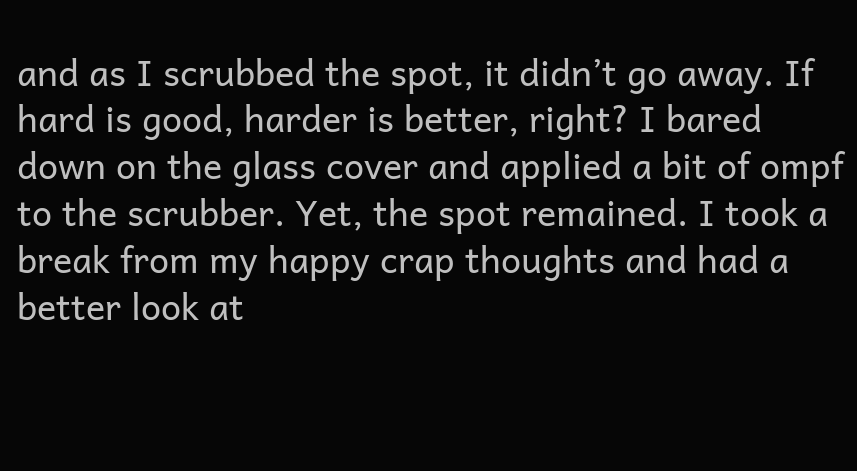and as I scrubbed the spot, it didn’t go away. If hard is good, harder is better, right? I bared down on the glass cover and applied a bit of ompf to the scrubber. Yet, the spot remained. I took a break from my happy crap thoughts and had a better look at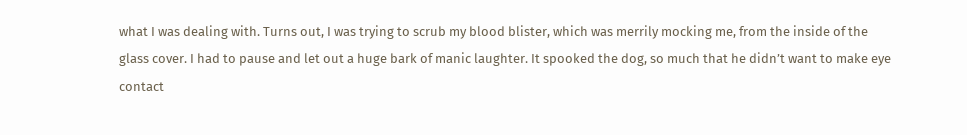what I was dealing with. Turns out, I was trying to scrub my blood blister, which was merrily mocking me, from the inside of the glass cover. I had to pause and let out a huge bark of manic laughter. It spooked the dog, so much that he didn’t want to make eye contact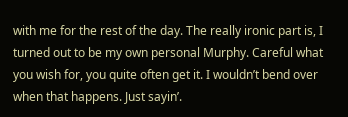with me for the rest of the day. The really ironic part is, I turned out to be my own personal Murphy. Careful what you wish for, you quite often get it. I wouldn’t bend over when that happens. Just sayin’.